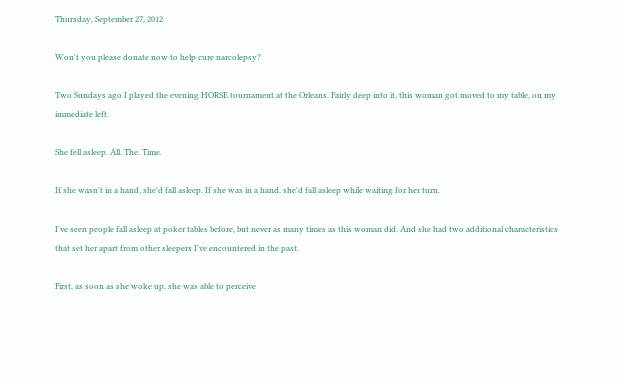Thursday, September 27, 2012

Won't you please donate now to help cure narcolepsy?

Two Sundays ago I played the evening HORSE tournament at the Orleans. Fairly deep into it, this woman got moved to my table, on my immediate left.

She fell asleep. All. The. Time.

If she wasn't in a hand, she'd fall asleep. If she was in a hand, she'd fall asleep while waiting for her turn.

I've seen people fall asleep at poker tables before, but never as many times as this woman did. And she had two additional characteristics that set her apart from other sleepers I've encountered in the past.

First, as soon as she woke up, she was able to perceive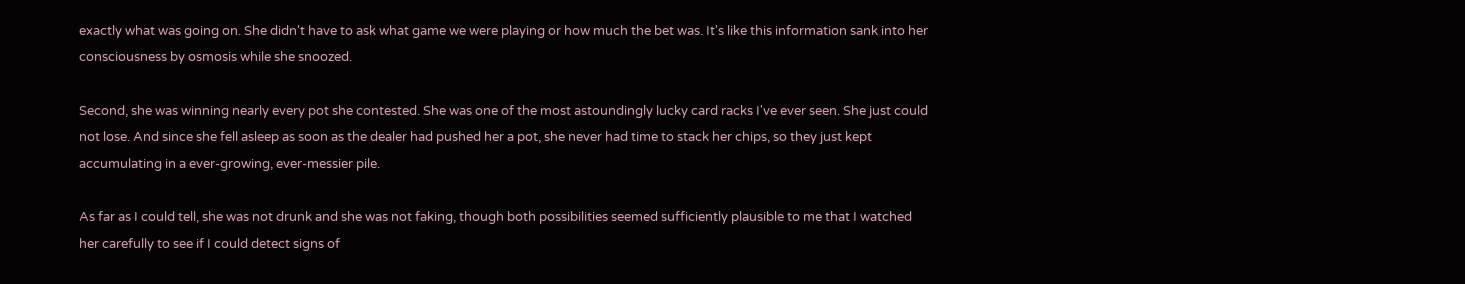exactly what was going on. She didn't have to ask what game we were playing or how much the bet was. It's like this information sank into her consciousness by osmosis while she snoozed.

Second, she was winning nearly every pot she contested. She was one of the most astoundingly lucky card racks I've ever seen. She just could not lose. And since she fell asleep as soon as the dealer had pushed her a pot, she never had time to stack her chips, so they just kept accumulating in a ever-growing, ever-messier pile.

As far as I could tell, she was not drunk and she was not faking, though both possibilities seemed sufficiently plausible to me that I watched her carefully to see if I could detect signs of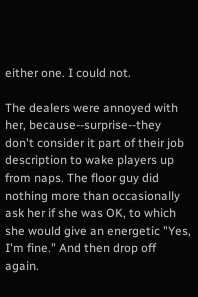either one. I could not.

The dealers were annoyed with her, because--surprise--they don't consider it part of their job description to wake players up from naps. The floor guy did nothing more than occasionally ask her if she was OK, to which she would give an energetic "Yes, I'm fine." And then drop off again.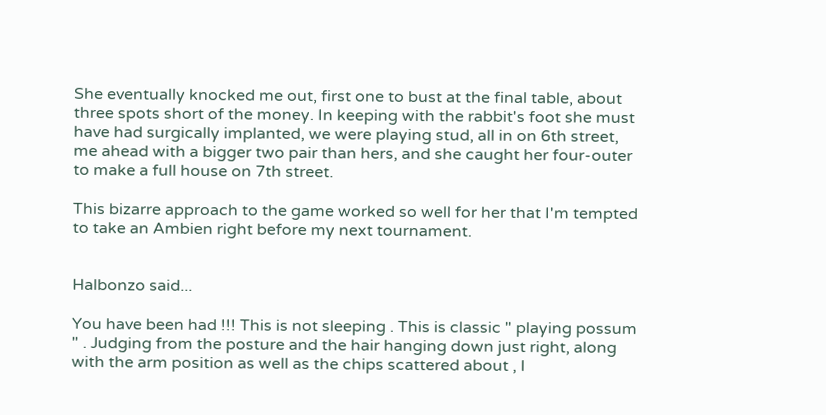She eventually knocked me out, first one to bust at the final table, about three spots short of the money. In keeping with the rabbit's foot she must have had surgically implanted, we were playing stud, all in on 6th street, me ahead with a bigger two pair than hers, and she caught her four-outer to make a full house on 7th street.

This bizarre approach to the game worked so well for her that I'm tempted to take an Ambien right before my next tournament.


Halbonzo said...

You have been had !!! This is not sleeping . This is classic " playing possum " . Judging from the posture and the hair hanging down just right, along with the arm position as well as the chips scattered about , I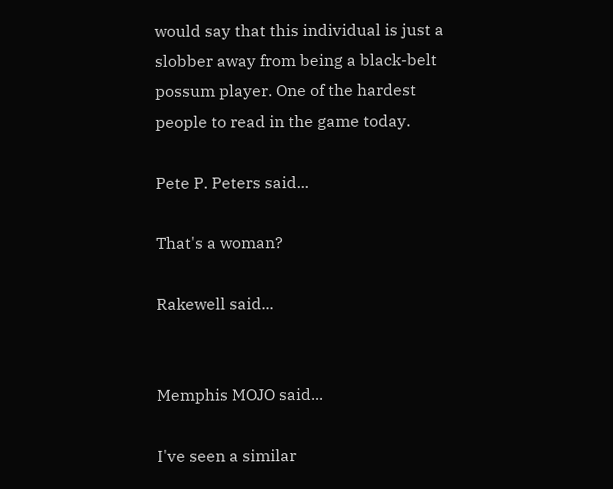would say that this individual is just a slobber away from being a black-belt possum player. One of the hardest people to read in the game today.

Pete P. Peters said...

That's a woman?

Rakewell said...


Memphis MOJO said...

I've seen a similar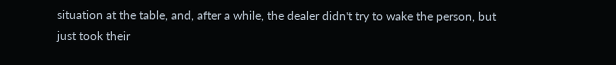situation at the table, and, after a while, the dealer didn't try to wake the person, but just took their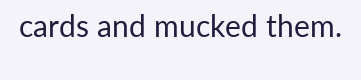cards and mucked them.